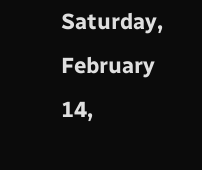Saturday, February 14,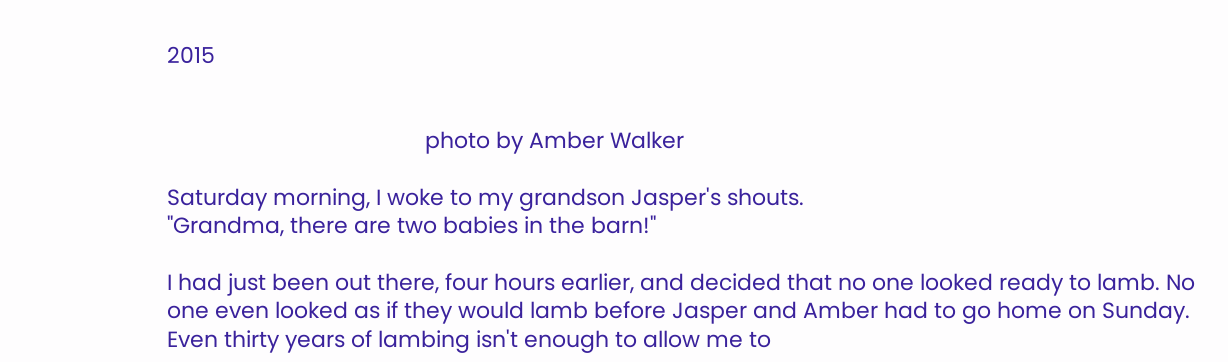2015


                                           photo by Amber Walker

Saturday morning, I woke to my grandson Jasper's shouts.
"Grandma, there are two babies in the barn!"

I had just been out there, four hours earlier, and decided that no one looked ready to lamb. No one even looked as if they would lamb before Jasper and Amber had to go home on Sunday. Even thirty years of lambing isn't enough to allow me to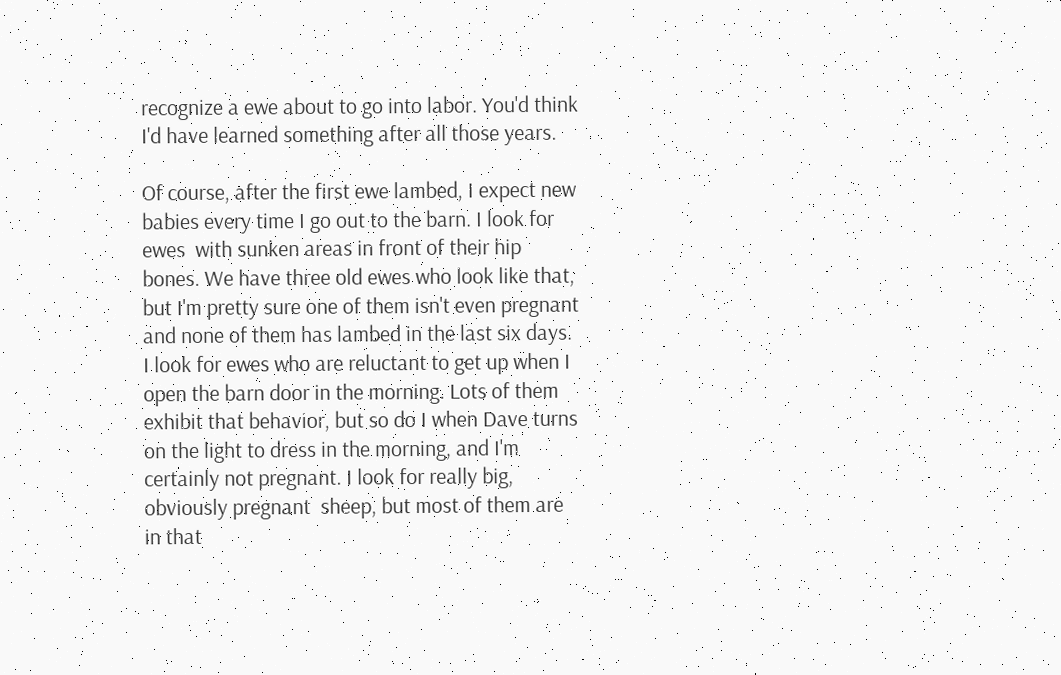recognize a ewe about to go into labor. You'd think I'd have learned something after all those years.

Of course, after the first ewe lambed, I expect new babies every time I go out to the barn. I look for ewes  with sunken areas in front of their hip bones. We have three old ewes who look like that, but I'm pretty sure one of them isn't even pregnant and none of them has lambed in the last six days. I look for ewes who are reluctant to get up when I open the barn door in the morning. Lots of them exhibit that behavior, but so do I when Dave turns on the light to dress in the morning, and I'm certainly not pregnant. I look for really big, obviously pregnant  sheep, but most of them are in that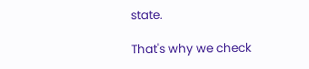state.

That's why we check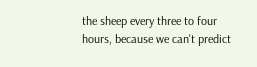the sheep every three to four hours, because we can't predict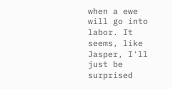when a ewe will go into labor. It seems, like Jasper, I'll just be surprised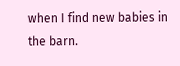when I find new babies in the barn.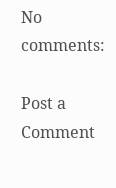No comments:

Post a Comment